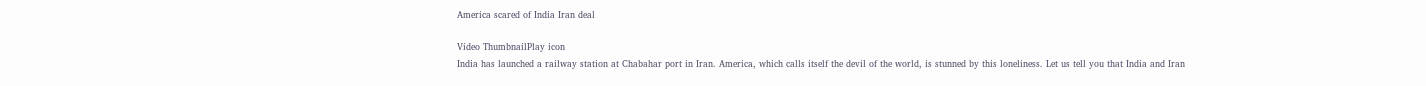America scared of India Iran deal

Video ThumbnailPlay icon
India has launched a railway station at Chabahar port in Iran. America, which calls itself the devil of the world, is stunned by this loneliness. Let us tell you that India and Iran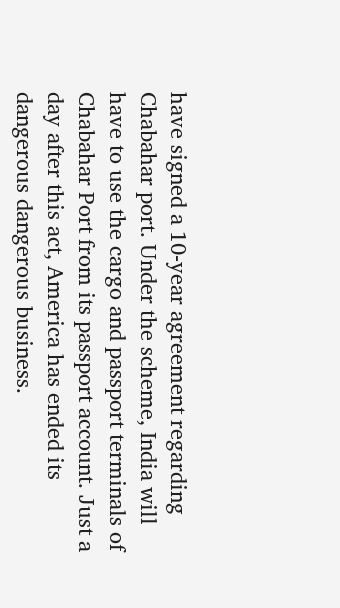have signed a 10-year agreement regarding Chabahar port. Under the scheme, India will have to use the cargo and passport terminals of Chabahar Port from its passport account. Just a day after this act, America has ended its dangerous dangerous business.